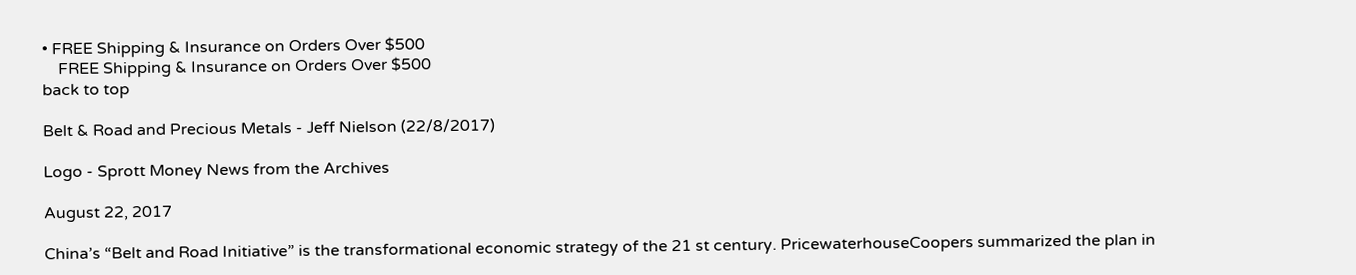• FREE Shipping & Insurance on Orders Over $500
    FREE Shipping & Insurance on Orders Over $500
back to top

Belt & Road and Precious Metals - Jeff Nielson (22/8/2017)

Logo - Sprott Money News from the Archives

August 22, 2017

China’s “Belt and Road Initiative” is the transformational economic strategy of the 21 st century. PricewaterhouseCoopers summarized the plan in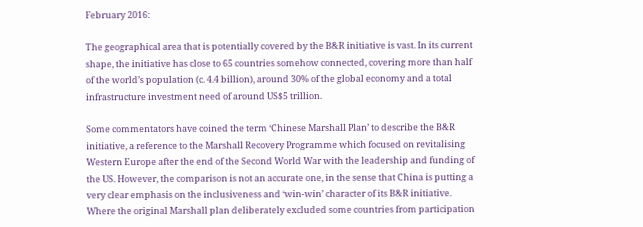February 2016:

The geographical area that is potentially covered by the B&R initiative is vast. In its current shape, the initiative has close to 65 countries somehow connected, covering more than half of the world’s population (c. 4.4 billion), around 30% of the global economy and a total infrastructure investment need of around US$5 trillion.

Some commentators have coined the term ‘Chinese Marshall Plan’ to describe the B&R initiative, a reference to the Marshall Recovery Programme which focused on revitalising Western Europe after the end of the Second World War with the leadership and funding of the US. However, the comparison is not an accurate one, in the sense that China is putting a very clear emphasis on the inclusiveness and ‘win-win’ character of its B&R initiative. Where the original Marshall plan deliberately excluded some countries from participation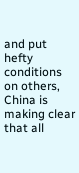and put hefty conditions on others, China is making clear that all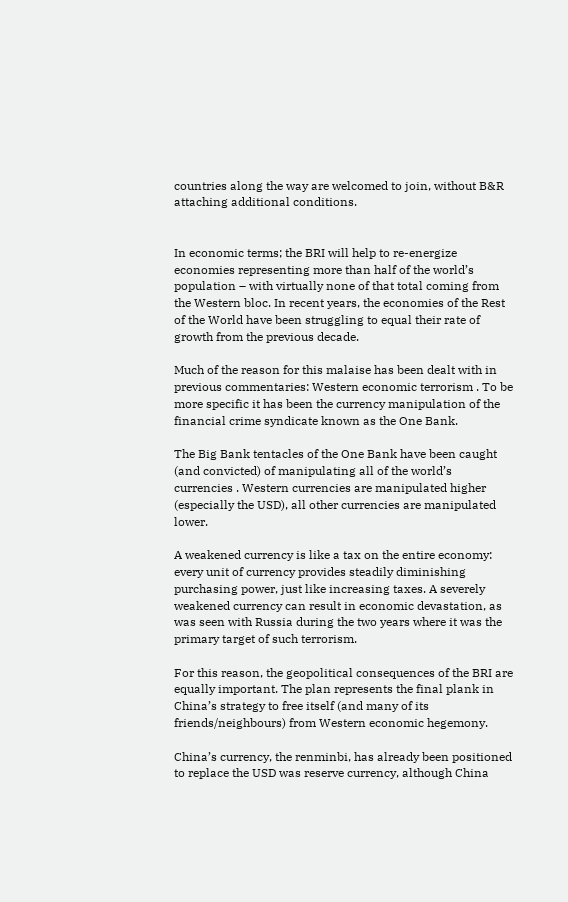countries along the way are welcomed to join, without B&R attaching additional conditions.


In economic terms; the BRI will help to re-energize economies representing more than half of the world’s population – with virtually none of that total coming from the Western bloc. In recent years, the economies of the Rest of the World have been struggling to equal their rate of growth from the previous decade.

Much of the reason for this malaise has been dealt with in previous commentaries: Western economic terrorism . To be more specific it has been the currency manipulation of the financial crime syndicate known as the One Bank.

The Big Bank tentacles of the One Bank have been caught (and convicted) of manipulating all of the world’s currencies . Western currencies are manipulated higher (especially the USD), all other currencies are manipulated lower.

A weakened currency is like a tax on the entire economy: every unit of currency provides steadily diminishing purchasing power, just like increasing taxes. A severely weakened currency can result in economic devastation, as was seen with Russia during the two years where it was the primary target of such terrorism.

For this reason, the geopolitical consequences of the BRI are equally important. The plan represents the final plank in China’s strategy to free itself (and many of its friends/neighbours) from Western economic hegemony.

China’s currency, the renminbi, has already been positioned to replace the USD was reserve currency, although China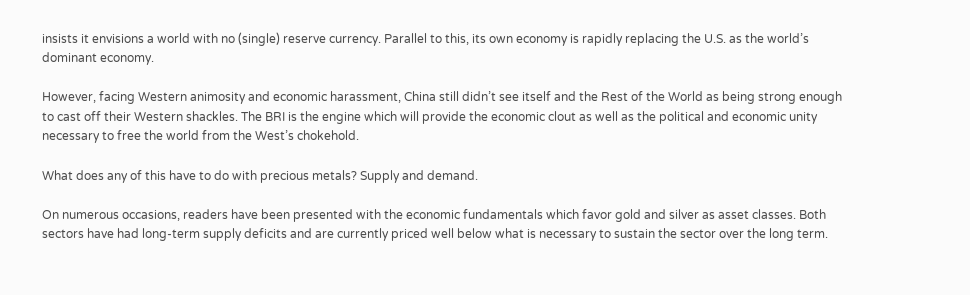insists it envisions a world with no (single) reserve currency. Parallel to this, its own economy is rapidly replacing the U.S. as the world’s dominant economy.

However, facing Western animosity and economic harassment, China still didn’t see itself and the Rest of the World as being strong enough to cast off their Western shackles. The BRI is the engine which will provide the economic clout as well as the political and economic unity necessary to free the world from the West’s chokehold.

What does any of this have to do with precious metals? Supply and demand.

On numerous occasions, readers have been presented with the economic fundamentals which favor gold and silver as asset classes. Both sectors have had long-term supply deficits and are currently priced well below what is necessary to sustain the sector over the long term.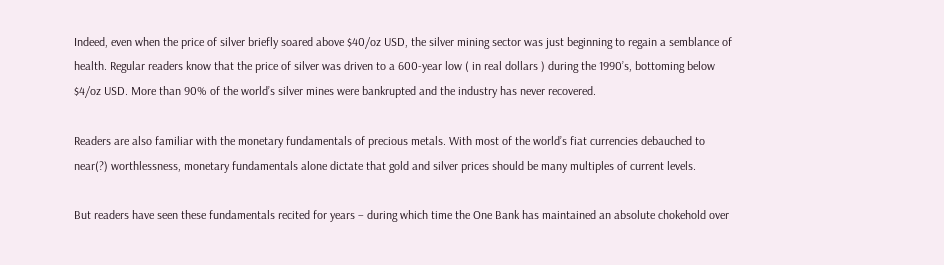Indeed, even when the price of silver briefly soared above $40/oz USD, the silver mining sector was just beginning to regain a semblance of health. Regular readers know that the price of silver was driven to a 600-year low ( in real dollars ) during the 1990’s, bottoming below $4/oz USD. More than 90% of the world’s silver mines were bankrupted and the industry has never recovered.

Readers are also familiar with the monetary fundamentals of precious metals. With most of the world’s fiat currencies debauched to near(?) worthlessness, monetary fundamentals alone dictate that gold and silver prices should be many multiples of current levels.

But readers have seen these fundamentals recited for years – during which time the One Bank has maintained an absolute chokehold over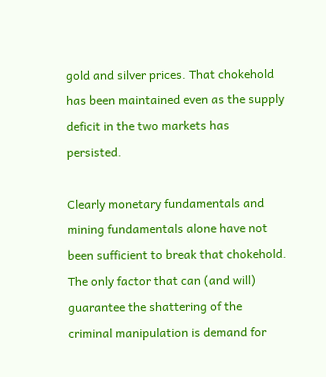gold and silver prices. That chokehold has been maintained even as the supply deficit in the two markets has persisted.

Clearly monetary fundamentals and mining fundamentals alone have not been sufficient to break that chokehold. The only factor that can (and will) guarantee the shattering of the criminal manipulation is demand for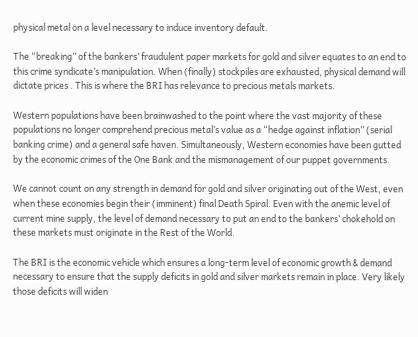physical metal on a level necessary to induce inventory default.

The “breaking” of the bankers’ fraudulent paper markets for gold and silver equates to an end to this crime syndicate’s manipulation. When (finally) stockpiles are exhausted, physical demand will dictate prices . This is where the BRI has relevance to precious metals markets.

Western populations have been brainwashed to the point where the vast majority of these populations no longer comprehend precious metal’s value as a “hedge against inflation” (serial banking crime) and a general safe haven. Simultaneously, Western economies have been gutted by the economic crimes of the One Bank and the mismanagement of our puppet governments.

We cannot count on any strength in demand for gold and silver originating out of the West, even when these economies begin their (imminent) final Death Spiral. Even with the anemic level of current mine supply, the level of demand necessary to put an end to the bankers’ chokehold on these markets must originate in the Rest of the World.

The BRI is the economic vehicle which ensures a long-term level of economic growth & demand necessary to ensure that the supply deficits in gold and silver markets remain in place. Very likely those deficits will widen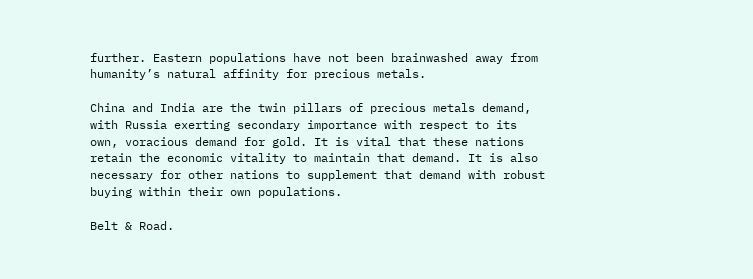further. Eastern populations have not been brainwashed away from humanity’s natural affinity for precious metals.

China and India are the twin pillars of precious metals demand, with Russia exerting secondary importance with respect to its own, voracious demand for gold. It is vital that these nations retain the economic vitality to maintain that demand. It is also necessary for other nations to supplement that demand with robust buying within their own populations.

Belt & Road.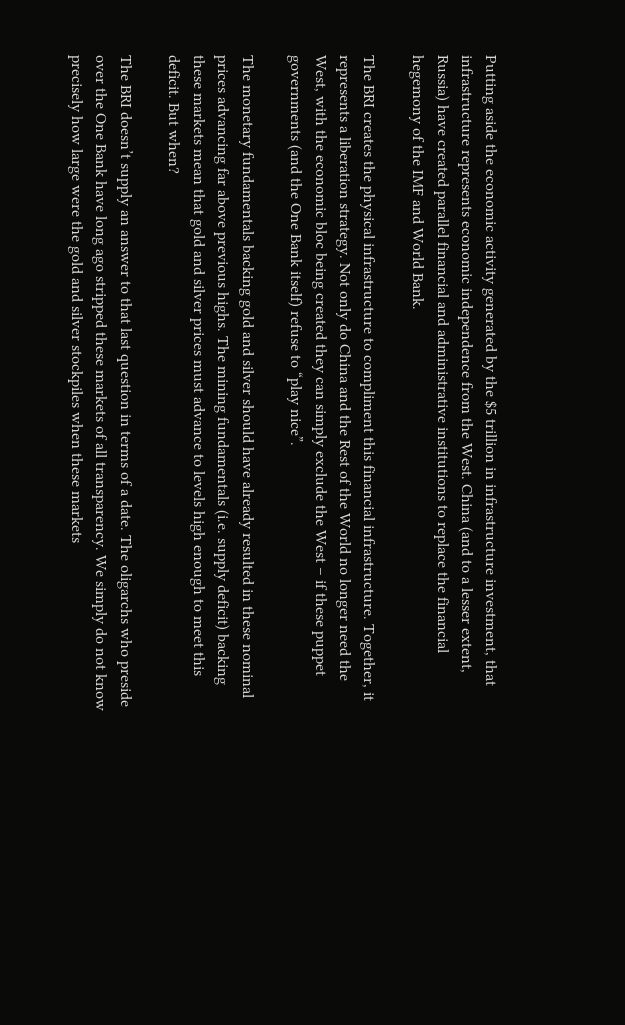Putting aside the economic activity generated by the $5 trillion in infrastructure investment, that infrastructure represents economic independence from the West. China (and to a lesser extent, Russia) have created parallel financial and administrative institutions to replace the financial hegemony of the IMF and World Bank.

The BRI creates the physical infrastructure to compliment this financial infrastructure. Together, it represents a liberation strategy. Not only do China and the Rest of the World no longer need the West, with the economic bloc being created they can simply exclude the West – if these puppet governments (and the One Bank itself) refuse to “play nice”.

The monetary fundamentals backing gold and silver should have already resulted in these nominal prices advancing far above previous highs. The mining fundamentals (i.e. supply deficit) backing these markets mean that gold and silver prices must advance to levels high enough to meet this deficit. But when?

The BRI doesn’t supply an answer to that last question in terms of a date. The oligarchs who preside over the One Bank have long ago stripped these markets of all transparency. We simply do not know precisely how large were the gold and silver stockpiles when these markets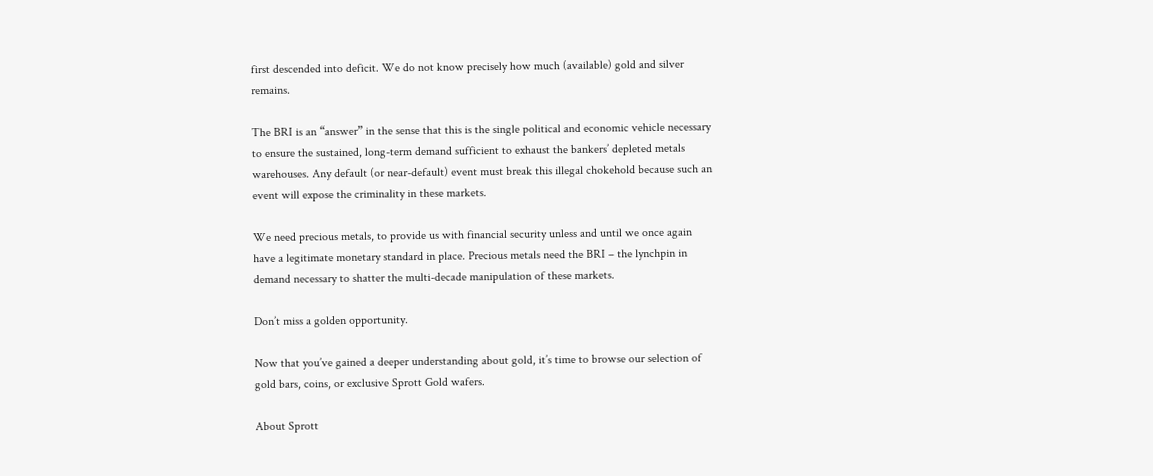first descended into deficit. We do not know precisely how much (available) gold and silver remains.

The BRI is an “answer” in the sense that this is the single political and economic vehicle necessary to ensure the sustained, long-term demand sufficient to exhaust the bankers’ depleted metals warehouses. Any default (or near-default) event must break this illegal chokehold because such an event will expose the criminality in these markets.

We need precious metals, to provide us with financial security unless and until we once again have a legitimate monetary standard in place. Precious metals need the BRI – the lynchpin in demand necessary to shatter the multi-decade manipulation of these markets.

Don’t miss a golden opportunity.

Now that you’ve gained a deeper understanding about gold, it’s time to browse our selection of gold bars, coins, or exclusive Sprott Gold wafers.

About Sprott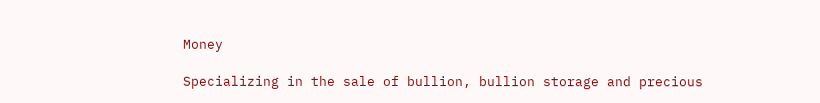Money

Specializing in the sale of bullion, bullion storage and precious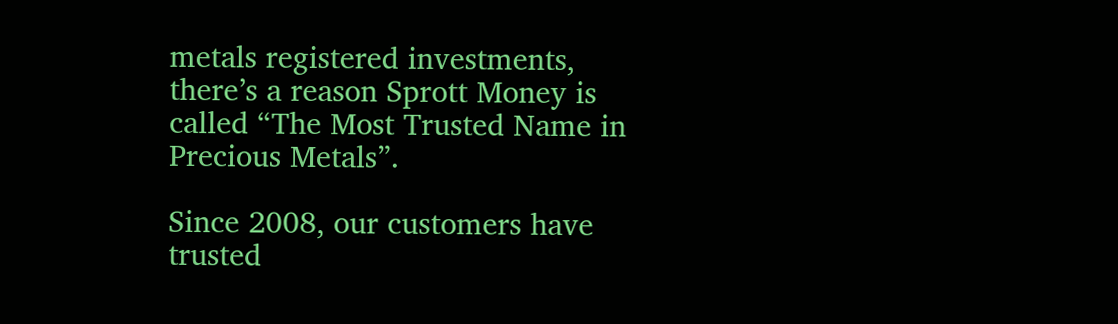metals registered investments, there’s a reason Sprott Money is called “The Most Trusted Name in Precious Metals”.

Since 2008, our customers have trusted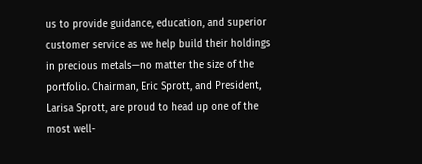us to provide guidance, education, and superior customer service as we help build their holdings in precious metals—no matter the size of the portfolio. Chairman, Eric Sprott, and President, Larisa Sprott, are proud to head up one of the most well-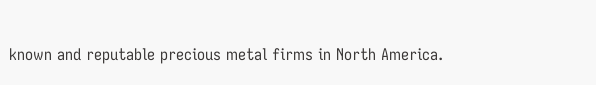known and reputable precious metal firms in North America.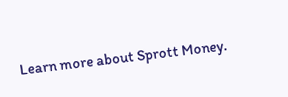Learn more about Sprott Money.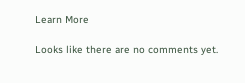Learn More

Looks like there are no comments yet.